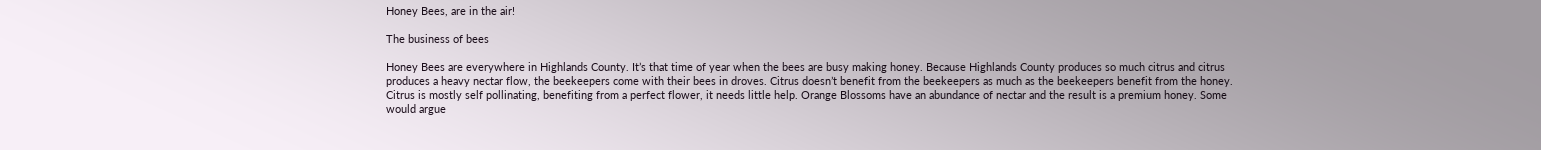Honey Bees, are in the air!

The business of bees

Honey Bees are everywhere in Highlands County. It’s that time of year when the bees are busy making honey. Because Highlands County produces so much citrus and citrus produces a heavy nectar flow, the beekeepers come with their bees in droves. Citrus doesn’t benefit from the beekeepers as much as the beekeepers benefit from the honey. Citrus is mostly self pollinating, benefiting from a perfect flower, it needs little help. Orange Blossoms have an abundance of nectar and the result is a premium honey. Some would argue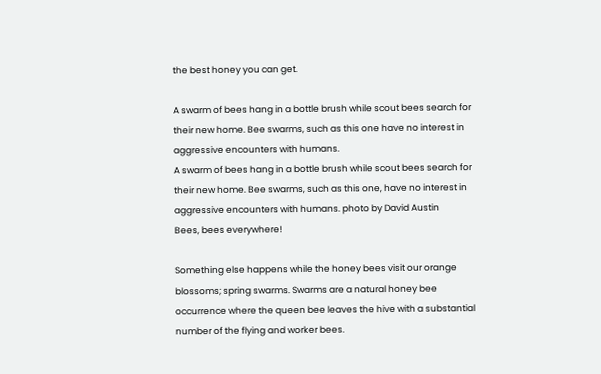the best honey you can get.

A swarm of bees hang in a bottle brush while scout bees search for their new home. Bee swarms, such as this one have no interest in aggressive encounters with humans.
A swarm of bees hang in a bottle brush while scout bees search for their new home. Bee swarms, such as this one, have no interest in aggressive encounters with humans. photo by David Austin
Bees, bees everywhere!

Something else happens while the honey bees visit our orange blossoms; spring swarms. Swarms are a natural honey bee occurrence where the queen bee leaves the hive with a substantial number of the flying and worker bees.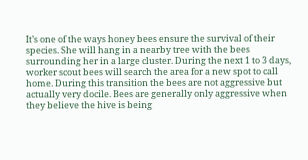It’s one of the ways honey bees ensure the survival of their species. She will hang in a nearby tree with the bees surrounding her in a large cluster. During the next 1 to 3 days, worker scout bees will search the area for a new spot to call home. During this transition the bees are not aggressive but actually very docile. Bees are generally only aggressive when they believe the hive is being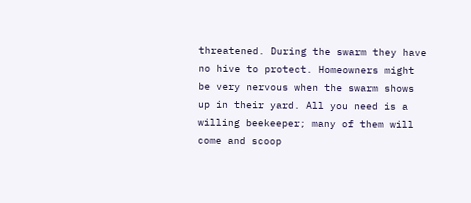threatened. During the swarm they have no hive to protect. Homeowners might be very nervous when the swarm shows up in their yard. All you need is a willing beekeeper; many of them will come and scoop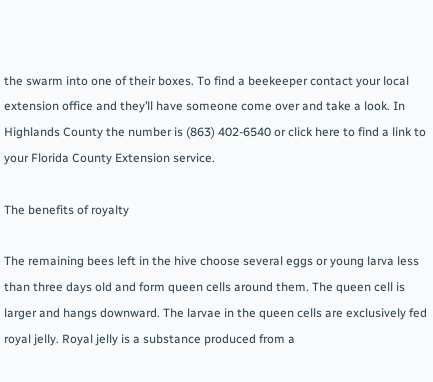the swarm into one of their boxes. To find a beekeeper contact your local extension office and they’ll have someone come over and take a look. In Highlands County the number is (863) 402-6540 or click here to find a link to your Florida County Extension service.

The benefits of royalty

The remaining bees left in the hive choose several eggs or young larva less than three days old and form queen cells around them. The queen cell is larger and hangs downward. The larvae in the queen cells are exclusively fed royal jelly. Royal jelly is a substance produced from a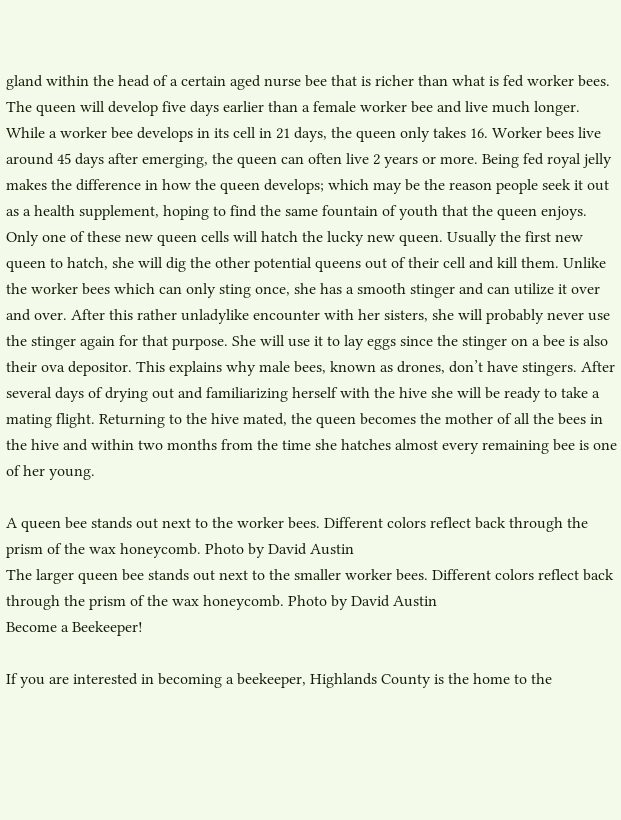gland within the head of a certain aged nurse bee that is richer than what is fed worker bees. The queen will develop five days earlier than a female worker bee and live much longer. While a worker bee develops in its cell in 21 days, the queen only takes 16. Worker bees live around 45 days after emerging, the queen can often live 2 years or more. Being fed royal jelly makes the difference in how the queen develops; which may be the reason people seek it out as a health supplement, hoping to find the same fountain of youth that the queen enjoys. Only one of these new queen cells will hatch the lucky new queen. Usually the first new queen to hatch, she will dig the other potential queens out of their cell and kill them. Unlike the worker bees which can only sting once, she has a smooth stinger and can utilize it over and over. After this rather unladylike encounter with her sisters, she will probably never use the stinger again for that purpose. She will use it to lay eggs since the stinger on a bee is also their ova depositor. This explains why male bees, known as drones, don’t have stingers. After several days of drying out and familiarizing herself with the hive she will be ready to take a mating flight. Returning to the hive mated, the queen becomes the mother of all the bees in the hive and within two months from the time she hatches almost every remaining bee is one of her young.

A queen bee stands out next to the worker bees. Different colors reflect back through the prism of the wax honeycomb. Photo by David Austin
The larger queen bee stands out next to the smaller worker bees. Different colors reflect back through the prism of the wax honeycomb. Photo by David Austin
Become a Beekeeper!

If you are interested in becoming a beekeeper, Highlands County is the home to the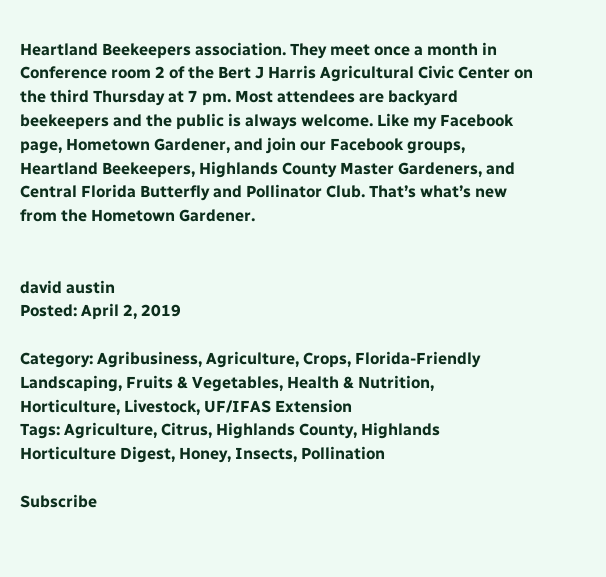Heartland Beekeepers association. They meet once a month in Conference room 2 of the Bert J Harris Agricultural Civic Center on the third Thursday at 7 pm. Most attendees are backyard beekeepers and the public is always welcome. Like my Facebook page, Hometown Gardener, and join our Facebook groups, Heartland Beekeepers, Highlands County Master Gardeners, and Central Florida Butterfly and Pollinator Club. That’s what’s new from the Hometown Gardener.


david austin
Posted: April 2, 2019

Category: Agribusiness, Agriculture, Crops, Florida-Friendly Landscaping, Fruits & Vegetables, Health & Nutrition, Horticulture, Livestock, UF/IFAS Extension
Tags: Agriculture, Citrus, Highlands County, Highlands Horticulture Digest, Honey, Insects, Pollination

Subscribe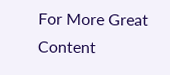For More Great Content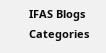IFAS Blogs Categories